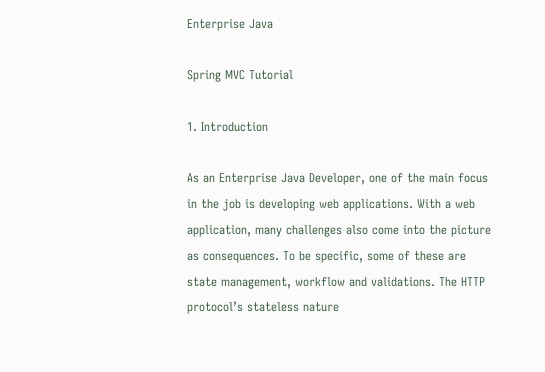Enterprise Java

Spring MVC Tutorial

1. Introduction

As an Enterprise Java Developer, one of the main focus in the job is developing web applications. With a web application, many challenges also come into the picture as consequences. To be specific, some of these are state management, workflow and validations. The HTTP protocol’s stateless nature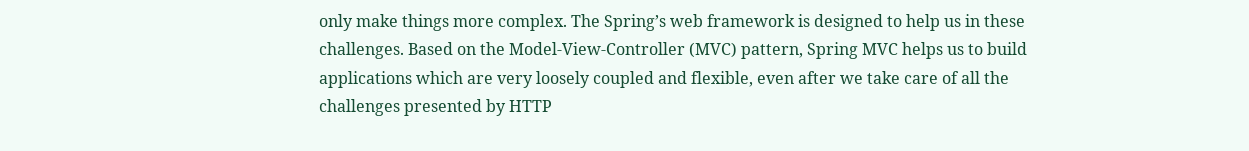only make things more complex. The Spring’s web framework is designed to help us in these challenges. Based on the Model-View-Controller (MVC) pattern, Spring MVC helps us to build applications which are very loosely coupled and flexible, even after we take care of all the challenges presented by HTTP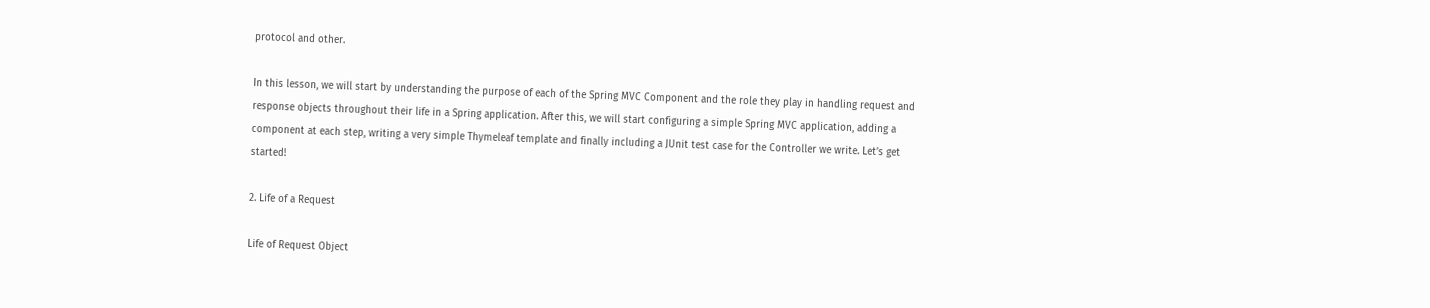protocol and other.

In this lesson, we will start by understanding the purpose of each of the Spring MVC Component and the role they play in handling request and response objects throughout their life in a Spring application. After this, we will start configuring a simple Spring MVC application, adding a component at each step, writing a very simple Thymeleaf template and finally including a JUnit test case for the Controller we write. Let’s get started!

2. Life of a Request

Life of Request Object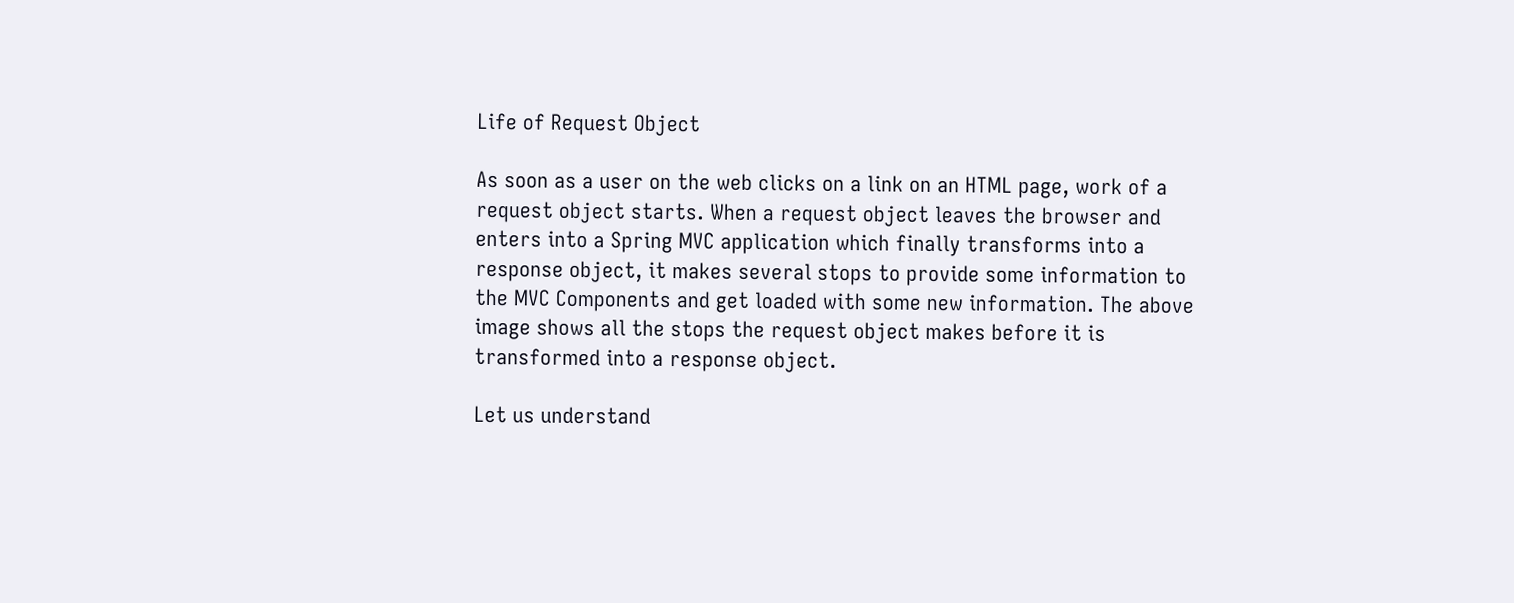Life of Request Object

As soon as a user on the web clicks on a link on an HTML page, work of a request object starts. When a request object leaves the browser and enters into a Spring MVC application which finally transforms into a response object, it makes several stops to provide some information to the MVC Components and get loaded with some new information. The above image shows all the stops the request object makes before it is transformed into a response object.

Let us understand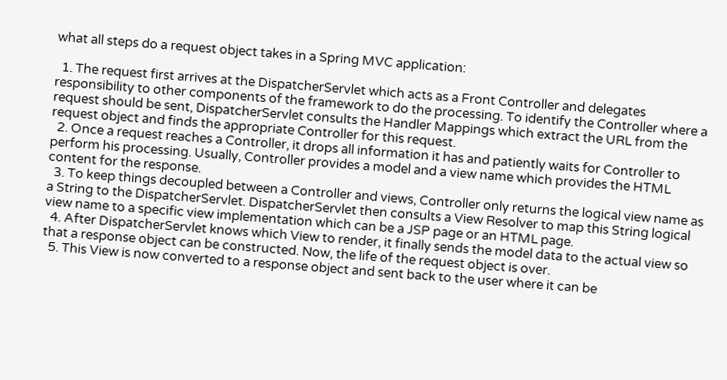what all steps do a request object takes in a Spring MVC application:

  1. The request first arrives at the DispatcherServlet which acts as a Front Controller and delegates responsibility to other components of the framework to do the processing. To identify the Controller where a request should be sent, DispatcherServlet consults the Handler Mappings which extract the URL from the request object and finds the appropriate Controller for this request.
  2. Once a request reaches a Controller, it drops all information it has and patiently waits for Controller to perform his processing. Usually, Controller provides a model and a view name which provides the HTML content for the response.
  3. To keep things decoupled between a Controller and views, Controller only returns the logical view name as a String to the DispatcherServlet. DispatcherServlet then consults a View Resolver to map this String logical view name to a specific view implementation which can be a JSP page or an HTML page.
  4. After DispatcherServlet knows which View to render, it finally sends the model data to the actual view so that a response object can be constructed. Now, the life of the request object is over.
  5. This View is now converted to a response object and sent back to the user where it can be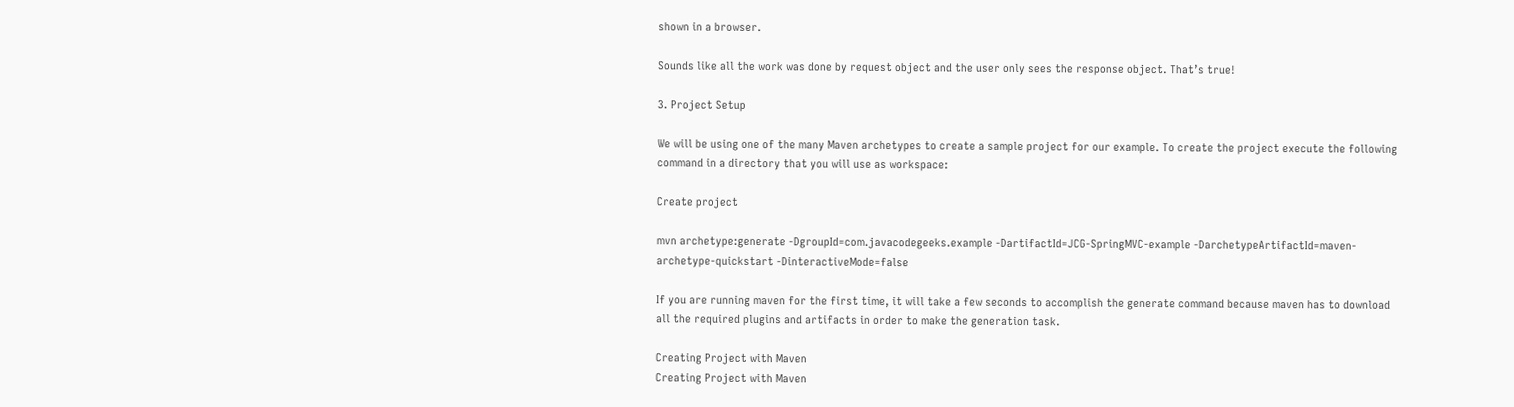shown in a browser.

Sounds like all the work was done by request object and the user only sees the response object. That’s true!

3. Project Setup

We will be using one of the many Maven archetypes to create a sample project for our example. To create the project execute the following command in a directory that you will use as workspace:

Create project

mvn archetype:generate -DgroupId=com.javacodegeeks.example -DartifactId=JCG-SpringMVC-example -DarchetypeArtifactId=maven-archetype-quickstart -DinteractiveMode=false

If you are running maven for the first time, it will take a few seconds to accomplish the generate command because maven has to download all the required plugins and artifacts in order to make the generation task.

Creating Project with Maven
Creating Project with Maven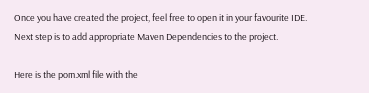Once you have created the project, feel free to open it in your favourite IDE. Next step is to add appropriate Maven Dependencies to the project.

Here is the pom.xml file with the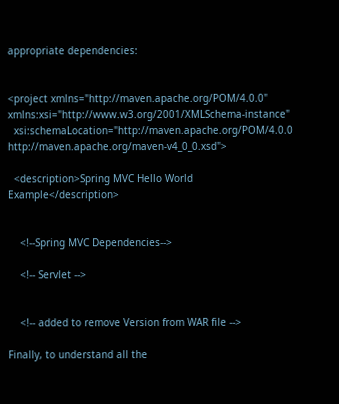appropriate dependencies:


<project xmlns="http://maven.apache.org/POM/4.0.0" xmlns:xsi="http://www.w3.org/2001/XMLSchema-instance"
  xsi:schemaLocation="http://maven.apache.org/POM/4.0.0 http://maven.apache.org/maven-v4_0_0.xsd">

  <description>Spring MVC Hello World Example</description>


    <!--Spring MVC Dependencies-->

    <!-- Servlet -->


    <!-- added to remove Version from WAR file -->

Finally, to understand all the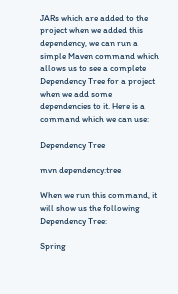JARs which are added to the project when we added this dependency, we can run a simple Maven command which allows us to see a complete Dependency Tree for a project when we add some dependencies to it. Here is a command which we can use:

Dependency Tree

mvn dependency:tree

When we run this command, it will show us the following Dependency Tree:

Spring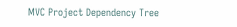MVC Project Dependency Tree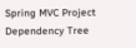Spring MVC Project Dependency Tree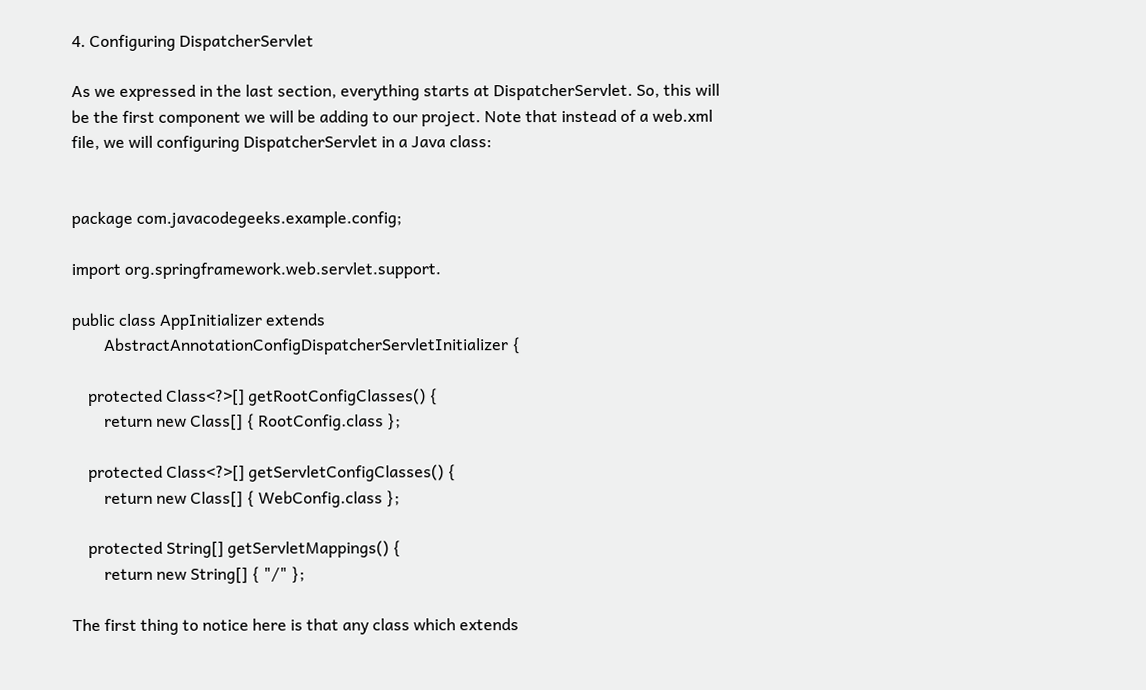4. Configuring DispatcherServlet

As we expressed in the last section, everything starts at DispatcherServlet. So, this will be the first component we will be adding to our project. Note that instead of a web.xml file, we will configuring DispatcherServlet in a Java class:


package com.javacodegeeks.example.config;

import org.springframework.web.servlet.support.

public class AppInitializer extends
        AbstractAnnotationConfigDispatcherServletInitializer {

    protected Class<?>[] getRootConfigClasses() {
        return new Class[] { RootConfig.class };

    protected Class<?>[] getServletConfigClasses() {
        return new Class[] { WebConfig.class };

    protected String[] getServletMappings() {
        return new String[] { "/" };

The first thing to notice here is that any class which extends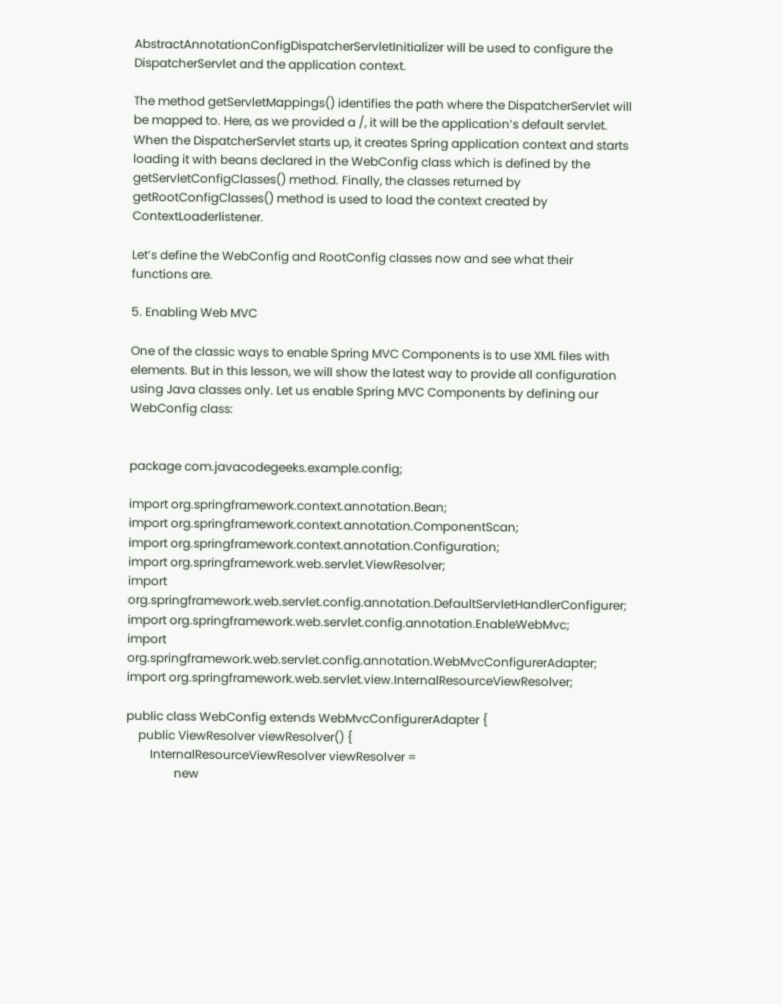AbstractAnnotationConfigDispatcherServletInitializer will be used to configure the DispatcherServlet and the application context.

The method getServletMappings() identifies the path where the DispatcherServlet will be mapped to. Here, as we provided a /, it will be the application’s default servlet. When the DispatcherServlet starts up, it creates Spring application context and starts loading it with beans declared in the WebConfig class which is defined by the getServletConfigClasses() method. Finally, the classes returned by getRootConfigClasses() method is used to load the context created by ContextLoaderlistener.

Let’s define the WebConfig and RootConfig classes now and see what their functions are.

5. Enabling Web MVC

One of the classic ways to enable Spring MVC Components is to use XML files with elements. But in this lesson, we will show the latest way to provide all configuration using Java classes only. Let us enable Spring MVC Components by defining our WebConfig class:


package com.javacodegeeks.example.config;

import org.springframework.context.annotation.Bean;
import org.springframework.context.annotation.ComponentScan;
import org.springframework.context.annotation.Configuration;
import org.springframework.web.servlet.ViewResolver;
import org.springframework.web.servlet.config.annotation.DefaultServletHandlerConfigurer;
import org.springframework.web.servlet.config.annotation.EnableWebMvc;
import org.springframework.web.servlet.config.annotation.WebMvcConfigurerAdapter;
import org.springframework.web.servlet.view.InternalResourceViewResolver;

public class WebConfig extends WebMvcConfigurerAdapter {
    public ViewResolver viewResolver() {
        InternalResourceViewResolver viewResolver =
                new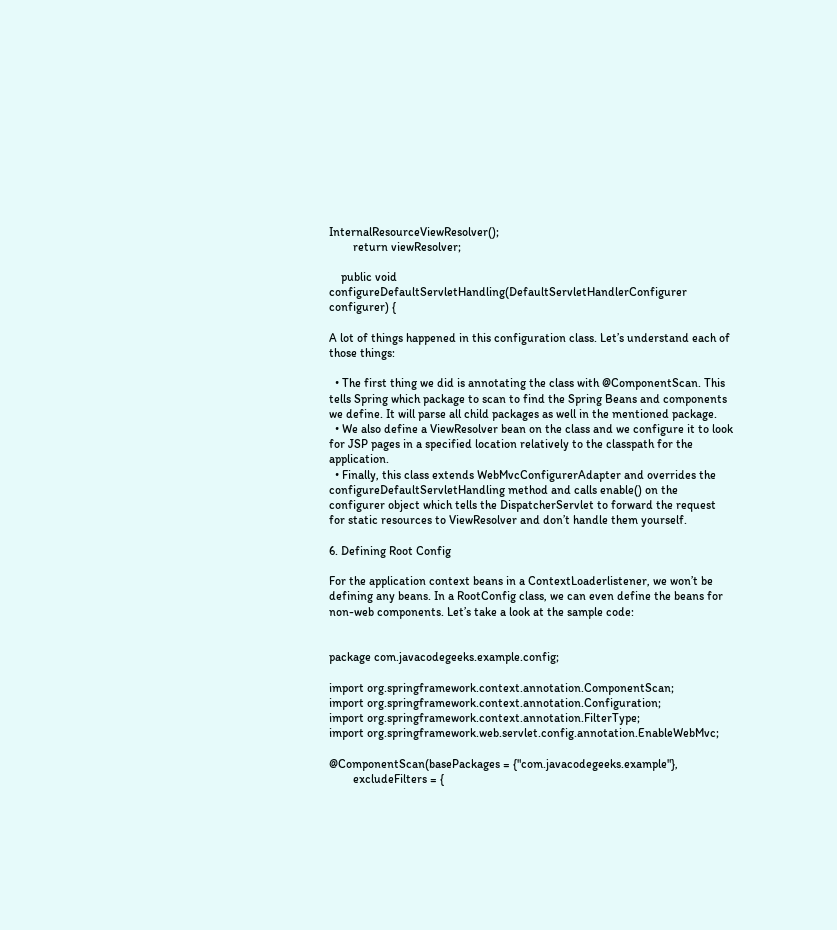InternalResourceViewResolver();
        return viewResolver;

    public void configureDefaultServletHandling(DefaultServletHandlerConfigurer configurer) {

A lot of things happened in this configuration class. Let’s understand each of those things:

  • The first thing we did is annotating the class with @ComponentScan. This tells Spring which package to scan to find the Spring Beans and components we define. It will parse all child packages as well in the mentioned package.
  • We also define a ViewResolver bean on the class and we configure it to look for JSP pages in a specified location relatively to the classpath for the application.
  • Finally, this class extends WebMvcConfigurerAdapter and overrides the configureDefaultServletHandling method and calls enable() on the configurer object which tells the DispatcherServlet to forward the request for static resources to ViewResolver and don’t handle them yourself.

6. Defining Root Config

For the application context beans in a ContextLoaderlistener, we won’t be defining any beans. In a RootConfig class, we can even define the beans for non-web components. Let’s take a look at the sample code:


package com.javacodegeeks.example.config;

import org.springframework.context.annotation.ComponentScan;
import org.springframework.context.annotation.Configuration;
import org.springframework.context.annotation.FilterType;
import org.springframework.web.servlet.config.annotation.EnableWebMvc;

@ComponentScan(basePackages = {"com.javacodegeeks.example"},
        excludeFilters = {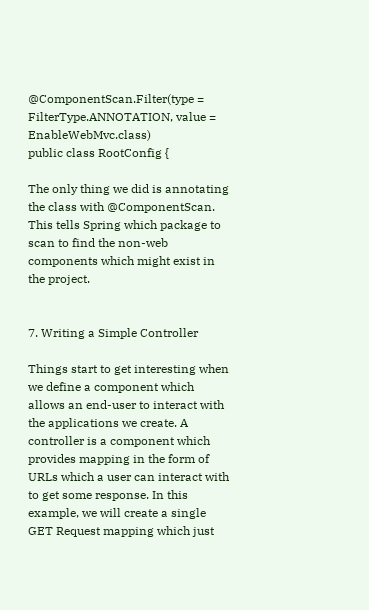@ComponentScan.Filter(type = FilterType.ANNOTATION, value = EnableWebMvc.class)
public class RootConfig {

The only thing we did is annotating the class with @ComponentScan. This tells Spring which package to scan to find the non-web components which might exist in the project.


7. Writing a Simple Controller

Things start to get interesting when we define a component which allows an end-user to interact with the applications we create. A controller is a component which provides mapping in the form of URLs which a user can interact with to get some response. In this example, we will create a single GET Request mapping which just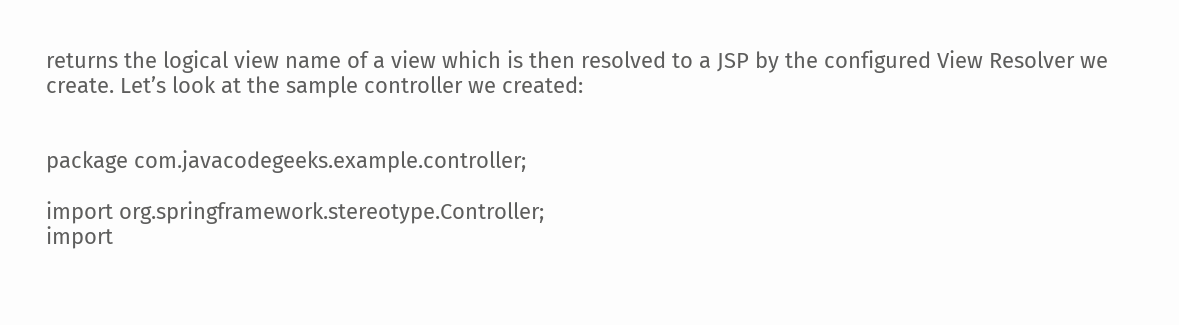returns the logical view name of a view which is then resolved to a JSP by the configured View Resolver we create. Let’s look at the sample controller we created:


package com.javacodegeeks.example.controller;

import org.springframework.stereotype.Controller;
import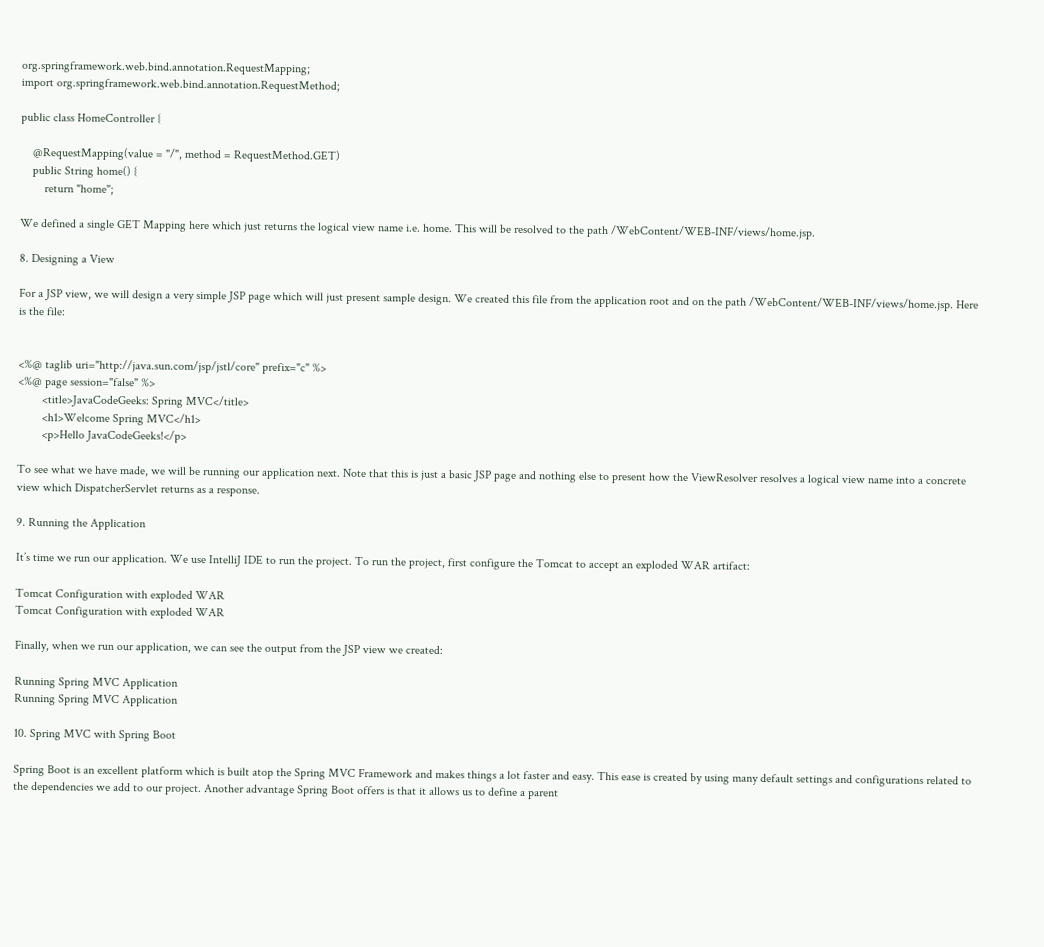org.springframework.web.bind.annotation.RequestMapping;
import org.springframework.web.bind.annotation.RequestMethod;

public class HomeController {

    @RequestMapping(value = "/", method = RequestMethod.GET)
    public String home() {
        return "home";

We defined a single GET Mapping here which just returns the logical view name i.e. home. This will be resolved to the path /WebContent/WEB-INF/views/home.jsp.

8. Designing a View

For a JSP view, we will design a very simple JSP page which will just present sample design. We created this file from the application root and on the path /WebContent/WEB-INF/views/home.jsp. Here is the file:


<%@ taglib uri="http://java.sun.com/jsp/jstl/core" prefix="c" %>
<%@ page session="false" %>
        <title>JavaCodeGeeks: Spring MVC</title>
        <h1>Welcome Spring MVC</h1>
        <p>Hello JavaCodeGeeks!</p>

To see what we have made, we will be running our application next. Note that this is just a basic JSP page and nothing else to present how the ViewResolver resolves a logical view name into a concrete view which DispatcherServlet returns as a response.

9. Running the Application

It’s time we run our application. We use IntelliJ IDE to run the project. To run the project, first configure the Tomcat to accept an exploded WAR artifact:

Tomcat Configuration with exploded WAR
Tomcat Configuration with exploded WAR

Finally, when we run our application, we can see the output from the JSP view we created:

Running Spring MVC Application
Running Spring MVC Application

10. Spring MVC with Spring Boot

Spring Boot is an excellent platform which is built atop the Spring MVC Framework and makes things a lot faster and easy. This ease is created by using many default settings and configurations related to the dependencies we add to our project. Another advantage Spring Boot offers is that it allows us to define a parent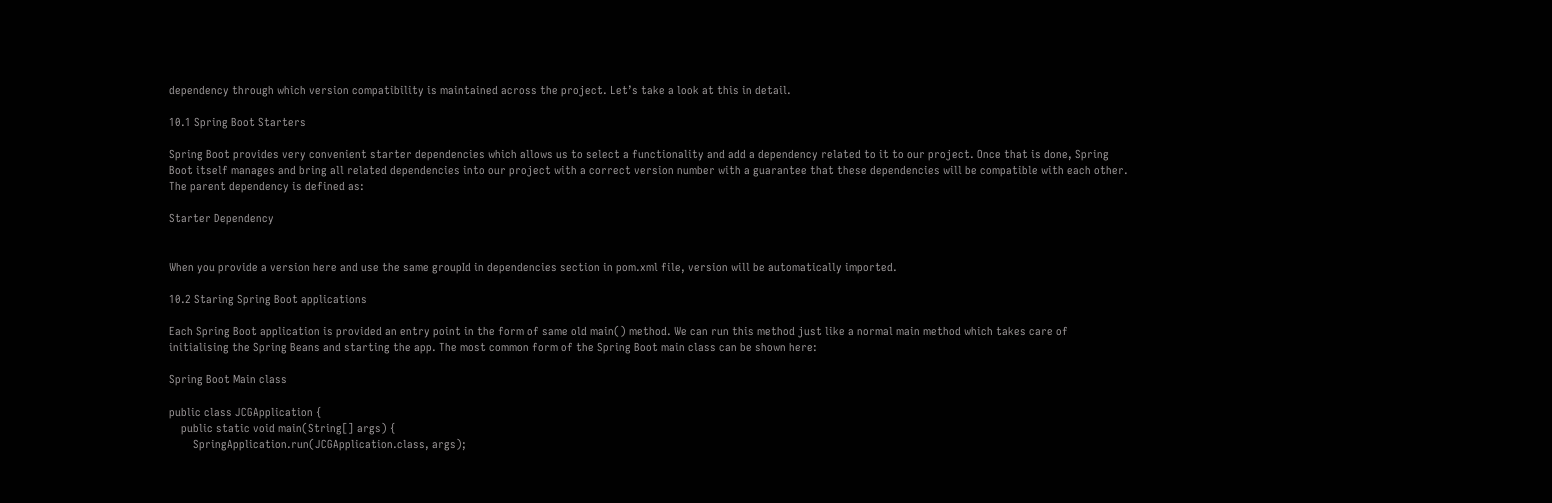dependency through which version compatibility is maintained across the project. Let’s take a look at this in detail.

10.1 Spring Boot Starters

Spring Boot provides very convenient starter dependencies which allows us to select a functionality and add a dependency related to it to our project. Once that is done, Spring Boot itself manages and bring all related dependencies into our project with a correct version number with a guarantee that these dependencies will be compatible with each other. The parent dependency is defined as:

Starter Dependency


When you provide a version here and use the same groupId in dependencies section in pom.xml file, version will be automatically imported.

10.2 Staring Spring Boot applications

Each Spring Boot application is provided an entry point in the form of same old main() method. We can run this method just like a normal main method which takes care of initialising the Spring Beans and starting the app. The most common form of the Spring Boot main class can be shown here:

Spring Boot Main class

public class JCGApplication {
    public static void main(String[] args) {
        SpringApplication.run(JCGApplication.class, args);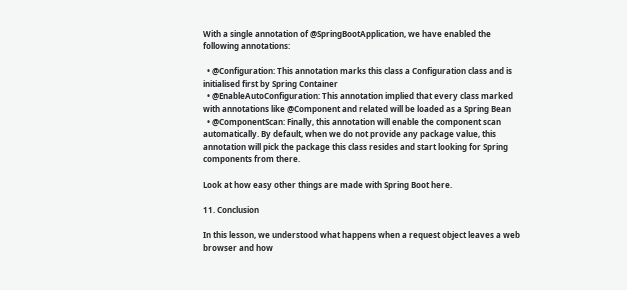With a single annotation of @SpringBootApplication, we have enabled the following annotations:

  • @Configuration: This annotation marks this class a Configuration class and is initialised first by Spring Container
  • @EnableAutoConfiguration: This annotation implied that every class marked with annotations like @Component and related will be loaded as a Spring Bean
  • @ComponentScan: Finally, this annotation will enable the component scan automatically. By default, when we do not provide any package value, this annotation will pick the package this class resides and start looking for Spring components from there.

Look at how easy other things are made with Spring Boot here.

11. Conclusion

In this lesson, we understood what happens when a request object leaves a web browser and how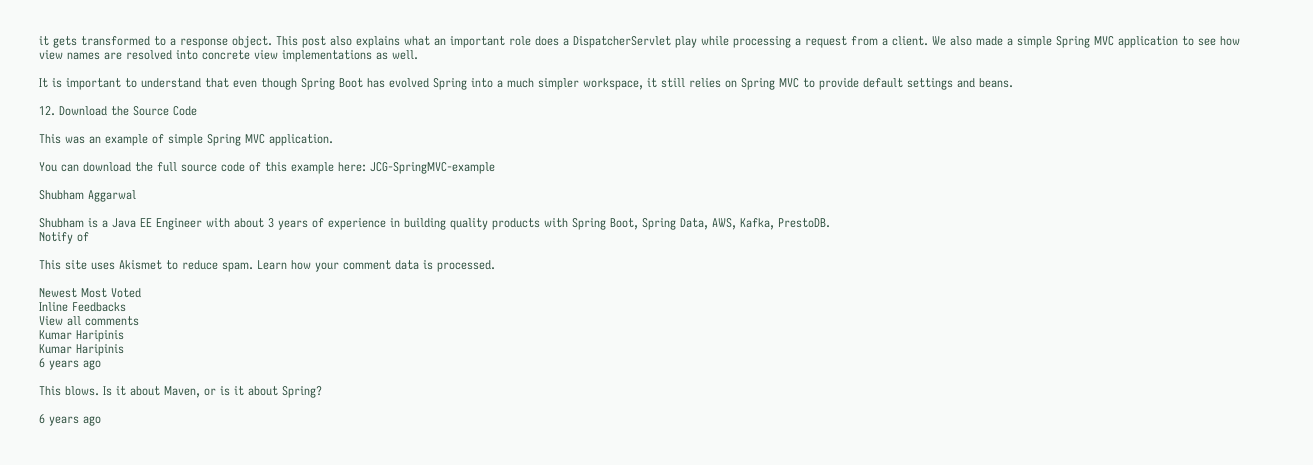it gets transformed to a response object. This post also explains what an important role does a DispatcherServlet play while processing a request from a client. We also made a simple Spring MVC application to see how view names are resolved into concrete view implementations as well.

It is important to understand that even though Spring Boot has evolved Spring into a much simpler workspace, it still relies on Spring MVC to provide default settings and beans.

12. Download the Source Code

This was an example of simple Spring MVC application.

You can download the full source code of this example here: JCG-SpringMVC-example

Shubham Aggarwal

Shubham is a Java EE Engineer with about 3 years of experience in building quality products with Spring Boot, Spring Data, AWS, Kafka, PrestoDB.
Notify of

This site uses Akismet to reduce spam. Learn how your comment data is processed.

Newest Most Voted
Inline Feedbacks
View all comments
Kumar Haripinis
Kumar Haripinis
6 years ago

This blows. Is it about Maven, or is it about Spring?

6 years ago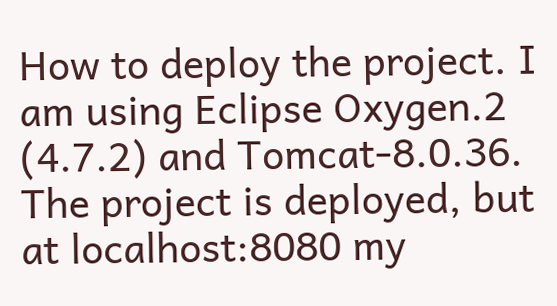How to deploy the project. I am using Eclipse Oxygen.2 (4.7.2) and Tomcat-8.0.36. The project is deployed, but at localhost:8080 my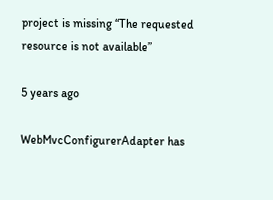project is missing “The requested resource is not available”

5 years ago

WebMvcConfigurerAdapter has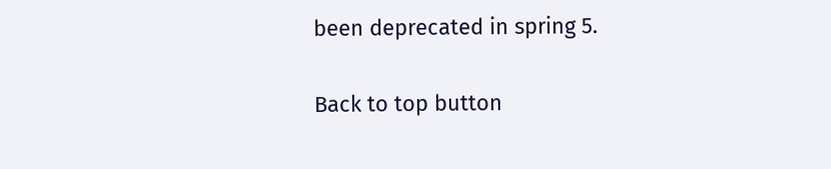been deprecated in spring 5.

Back to top button